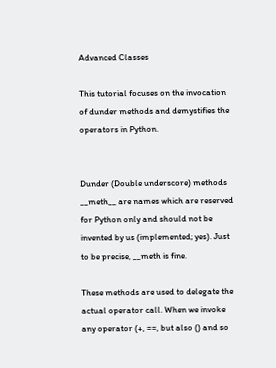Advanced Classes

This tutorial focuses on the invocation of dunder methods and demystifies the operators in Python.


Dunder (Double underscore) methods __meth__ are names which are reserved for Python only and should not be invented by us (implemented; yes). Just to be precise, __meth is fine.

These methods are used to delegate the actual operator call. When we invoke any operator (+, ==, but also () and so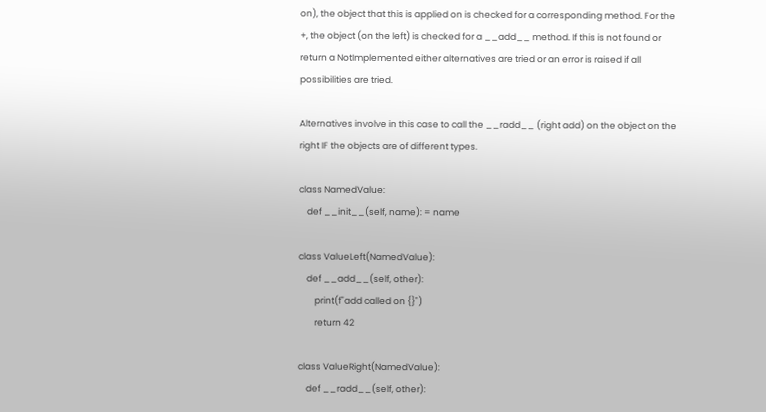on), the object that this is applied on is checked for a corresponding method. For the +, the object (on the left) is checked for a __add__ method. If this is not found or return a NotImplemented either alternatives are tried or an error is raised if all possibilities are tried.

Alternatives involve in this case to call the __radd__ (right add) on the object on the right IF the objects are of different types.

class NamedValue:
    def __init__(self, name): = name

class ValueLeft(NamedValue):
    def __add__(self, other):
        print(f"add called on {}")
        return 42

class ValueRight(NamedValue):
    def __radd__(self, other):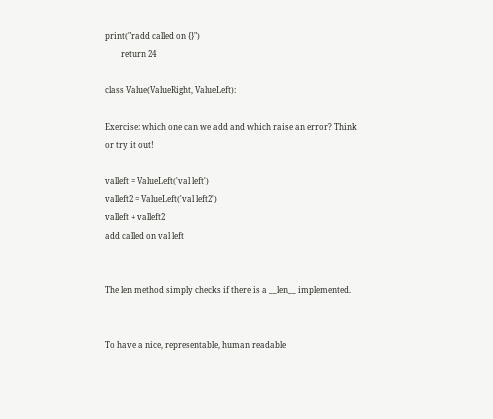print("radd called on {}")
        return 24

class Value(ValueRight, ValueLeft):

Exercise: which one can we add and which raise an error? Think or try it out!

valleft = ValueLeft('val left')
valleft2 = ValueLeft('val left2')
valleft + valleft2
add called on val left


The len method simply checks if there is a __len__ implemented.


To have a nice, representable, human readable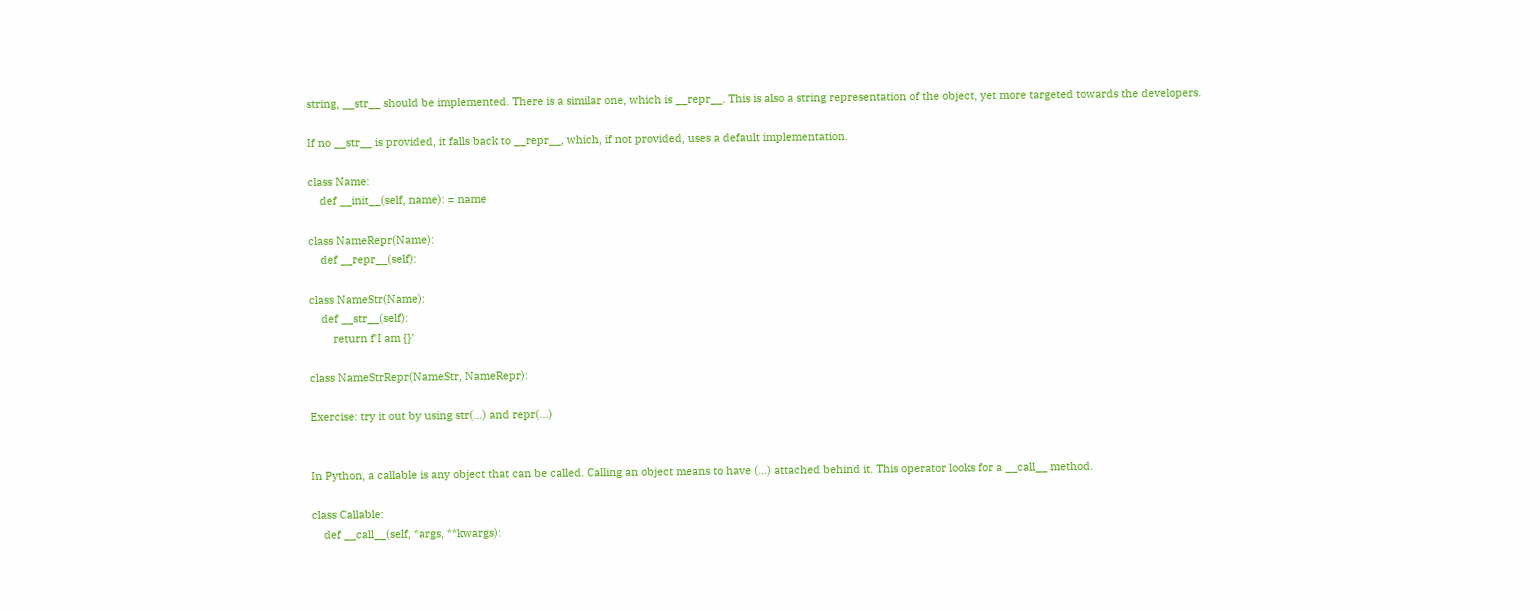string, __str__ should be implemented. There is a similar one, which is __repr__. This is also a string representation of the object, yet more targeted towards the developers.

If no __str__ is provided, it falls back to __repr__, which, if not provided, uses a default implementation.

class Name:
    def __init__(self, name): = name

class NameRepr(Name):
    def __repr__(self):

class NameStr(Name):
    def __str__(self):
        return f'I am {}'

class NameStrRepr(NameStr, NameRepr):

Exercise: try it out by using str(...) and repr(...)


In Python, a callable is any object that can be called. Calling an object means to have (...) attached behind it. This operator looks for a __call__ method.

class Callable:
    def __call__(self, *args, **kwargs):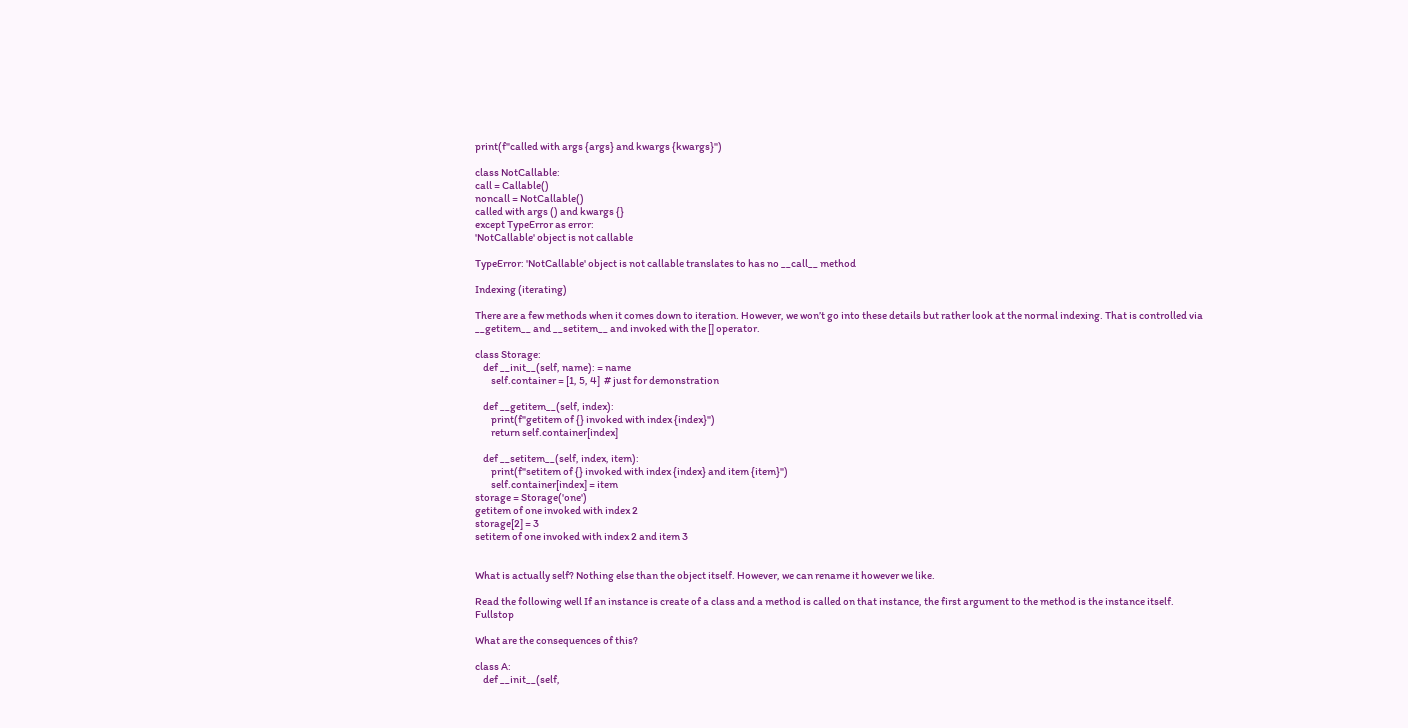print(f"called with args {args} and kwargs {kwargs}")

class NotCallable:
call = Callable()
noncall = NotCallable()
called with args () and kwargs {}
except TypeError as error:
'NotCallable' object is not callable

TypeError: 'NotCallable' object is not callable translates to has no __call__ method

Indexing (iterating)

There are a few methods when it comes down to iteration. However, we won’t go into these details but rather look at the normal indexing. That is controlled via __getitem__ and __setitem__ and invoked with the [] operator.

class Storage:
    def __init__(self, name): = name
        self.container = [1, 5, 4]  # just for demonstration

    def __getitem__(self, index):
        print(f"getitem of {} invoked with index {index}")
        return self.container[index]

    def __setitem__(self, index, item):
        print(f"setitem of {} invoked with index {index} and item {item}")
        self.container[index] = item
storage = Storage('one')
getitem of one invoked with index 2
storage[2] = 3
setitem of one invoked with index 2 and item 3


What is actually self? Nothing else than the object itself. However, we can rename it however we like.

Read the following well If an instance is create of a class and a method is called on that instance, the first argument to the method is the instance itself. Fullstop

What are the consequences of this?

class A:
    def __init__(self,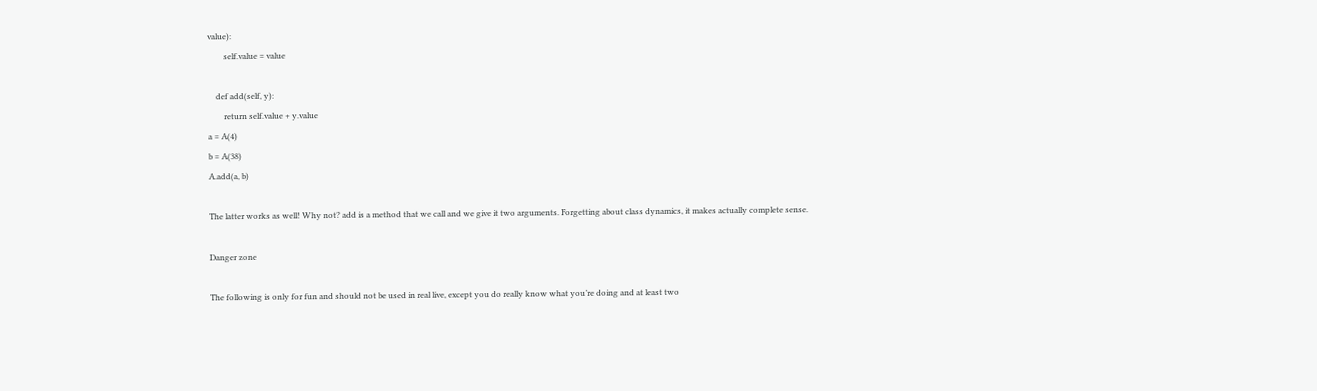value):
        self.value = value

    def add(self, y):
        return self.value + y.value
a = A(4)
b = A(38)
A.add(a, b)

The latter works as well! Why not? add is a method that we call and we give it two arguments. Forgetting about class dynamics, it makes actually complete sense.

Danger zone

The following is only for fun and should not be used in real live, except you do really know what you’re doing and at least two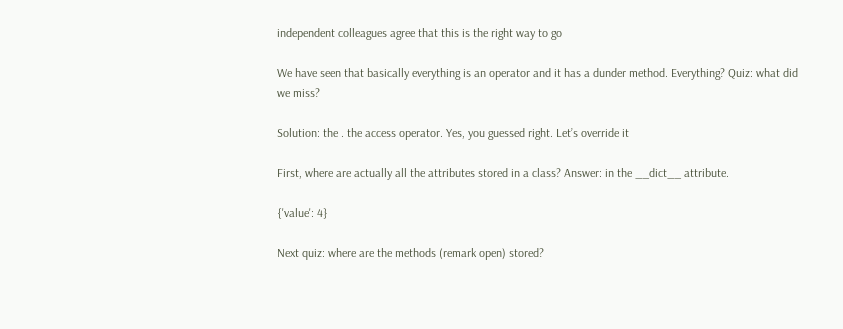independent colleagues agree that this is the right way to go

We have seen that basically everything is an operator and it has a dunder method. Everything? Quiz: what did we miss?

Solution: the . the access operator. Yes, you guessed right. Let’s override it

First, where are actually all the attributes stored in a class? Answer: in the __dict__ attribute.

{'value': 4}

Next quiz: where are the methods (remark open) stored?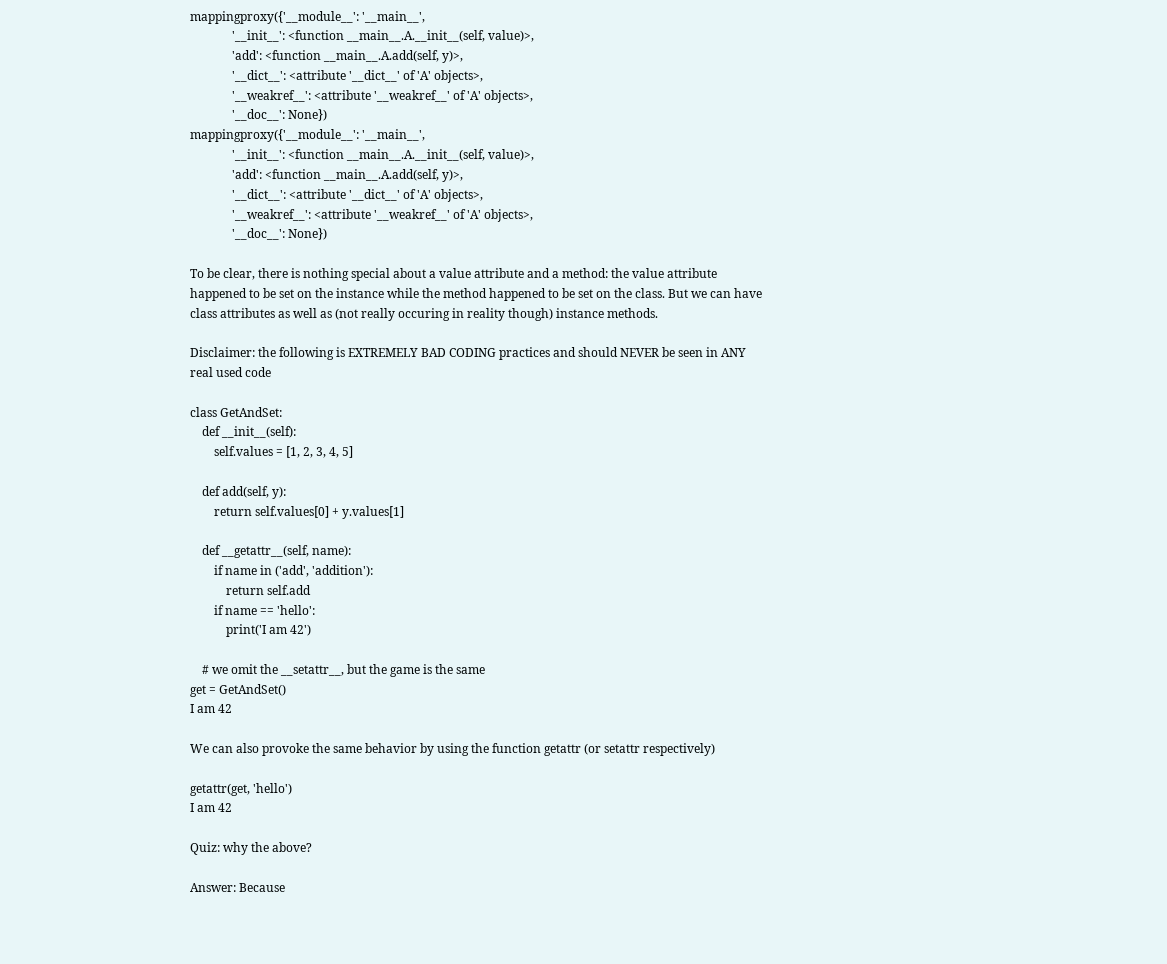mappingproxy({'__module__': '__main__',
              '__init__': <function __main__.A.__init__(self, value)>,
              'add': <function __main__.A.add(self, y)>,
              '__dict__': <attribute '__dict__' of 'A' objects>,
              '__weakref__': <attribute '__weakref__' of 'A' objects>,
              '__doc__': None})
mappingproxy({'__module__': '__main__',
              '__init__': <function __main__.A.__init__(self, value)>,
              'add': <function __main__.A.add(self, y)>,
              '__dict__': <attribute '__dict__' of 'A' objects>,
              '__weakref__': <attribute '__weakref__' of 'A' objects>,
              '__doc__': None})

To be clear, there is nothing special about a value attribute and a method: the value attribute happened to be set on the instance while the method happened to be set on the class. But we can have class attributes as well as (not really occuring in reality though) instance methods.

Disclaimer: the following is EXTREMELY BAD CODING practices and should NEVER be seen in ANY real used code

class GetAndSet:
    def __init__(self):
        self.values = [1, 2, 3, 4, 5]

    def add(self, y):
        return self.values[0] + y.values[1]

    def __getattr__(self, name):
        if name in ('add', 'addition'):
            return self.add
        if name == 'hello':
            print('I am 42')

    # we omit the __setattr__, but the game is the same
get = GetAndSet()
I am 42

We can also provoke the same behavior by using the function getattr (or setattr respectively)

getattr(get, 'hello')
I am 42

Quiz: why the above?

Answer: Because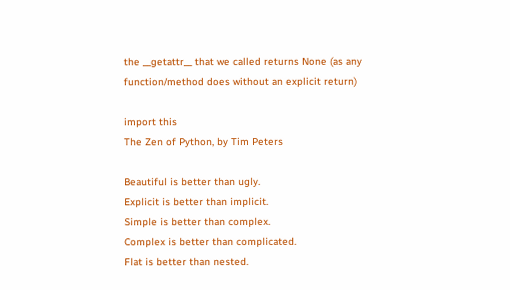the __getattr__ that we called returns None (as any function/method does without an explicit return)

import this
The Zen of Python, by Tim Peters

Beautiful is better than ugly.
Explicit is better than implicit.
Simple is better than complex.
Complex is better than complicated.
Flat is better than nested.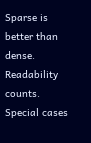Sparse is better than dense.
Readability counts.
Special cases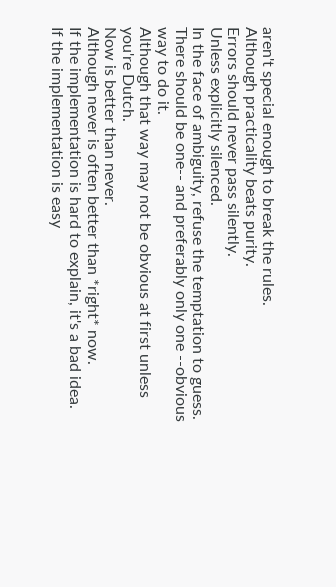aren't special enough to break the rules.
Although practicality beats purity.
Errors should never pass silently.
Unless explicitly silenced.
In the face of ambiguity, refuse the temptation to guess.
There should be one-- and preferably only one --obvious way to do it.
Although that way may not be obvious at first unless you're Dutch.
Now is better than never.
Although never is often better than *right* now.
If the implementation is hard to explain, it's a bad idea.
If the implementation is easy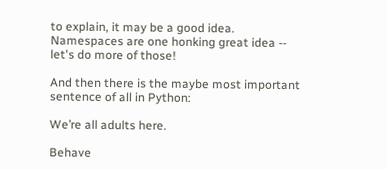to explain, it may be a good idea.
Namespaces are one honking great idea -- let's do more of those!

And then there is the maybe most important sentence of all in Python:

We’re all adults here.

Behave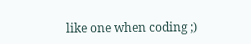like one when coding ;)